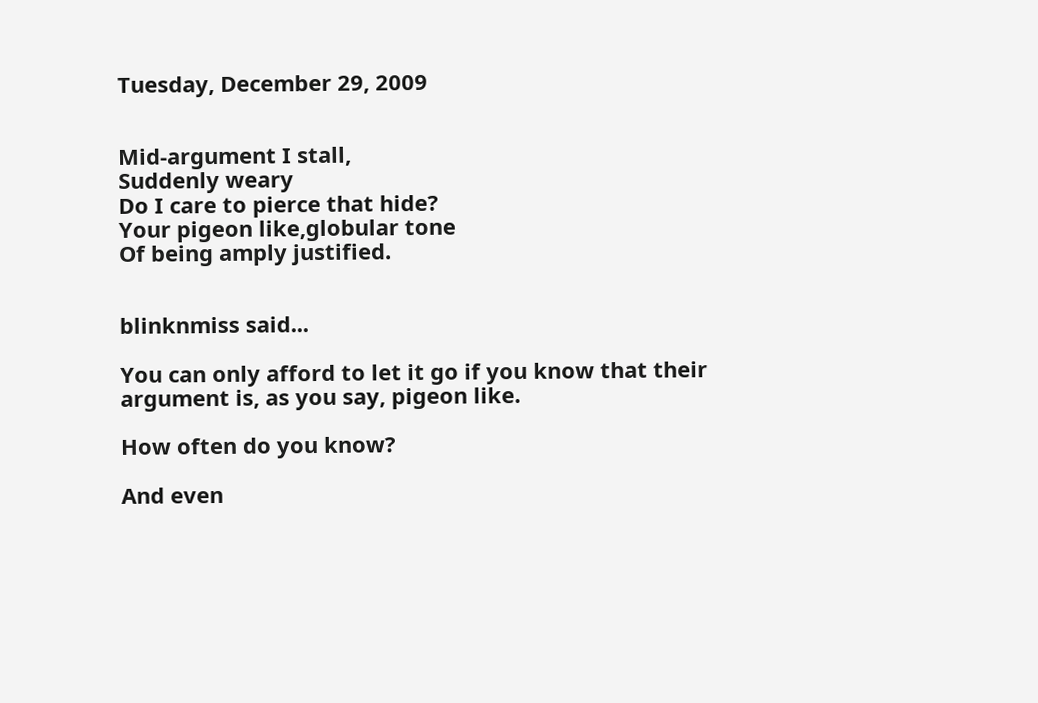Tuesday, December 29, 2009


Mid-argument I stall,
Suddenly weary
Do I care to pierce that hide?
Your pigeon like,globular tone
Of being amply justified.


blinknmiss said...

You can only afford to let it go if you know that their argument is, as you say, pigeon like.

How often do you know?

And even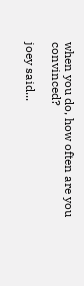when you do, how often are you convinced?

joey said...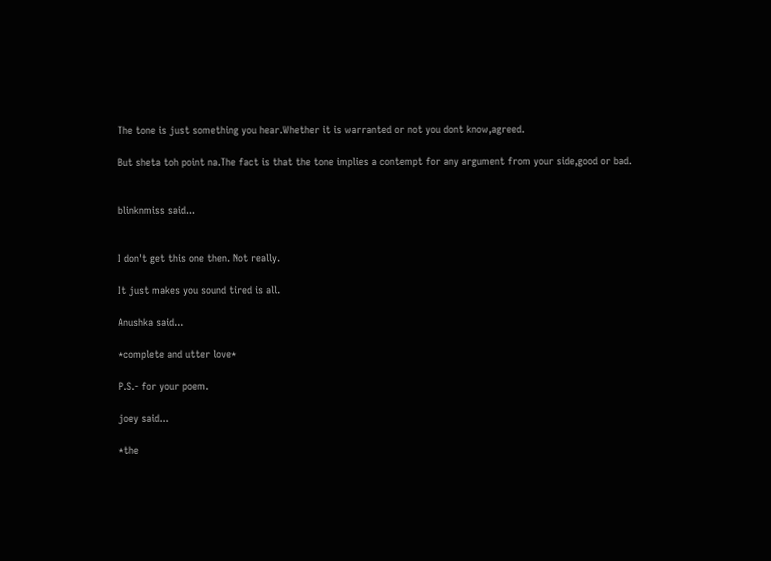The tone is just something you hear.Whether it is warranted or not you dont know,agreed.

But sheta toh point na.The fact is that the tone implies a contempt for any argument from your side,good or bad.


blinknmiss said...


I don't get this one then. Not really.

It just makes you sound tired is all.

Anushka said...

*complete and utter love*

P.S.- for your poem.

joey said...

*the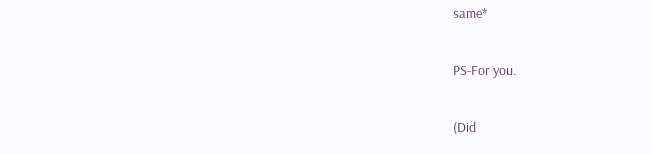same*

PS-For you.

(Did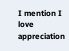I mention I love appreciation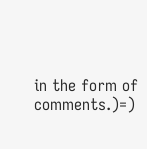in the form of comments.)=)